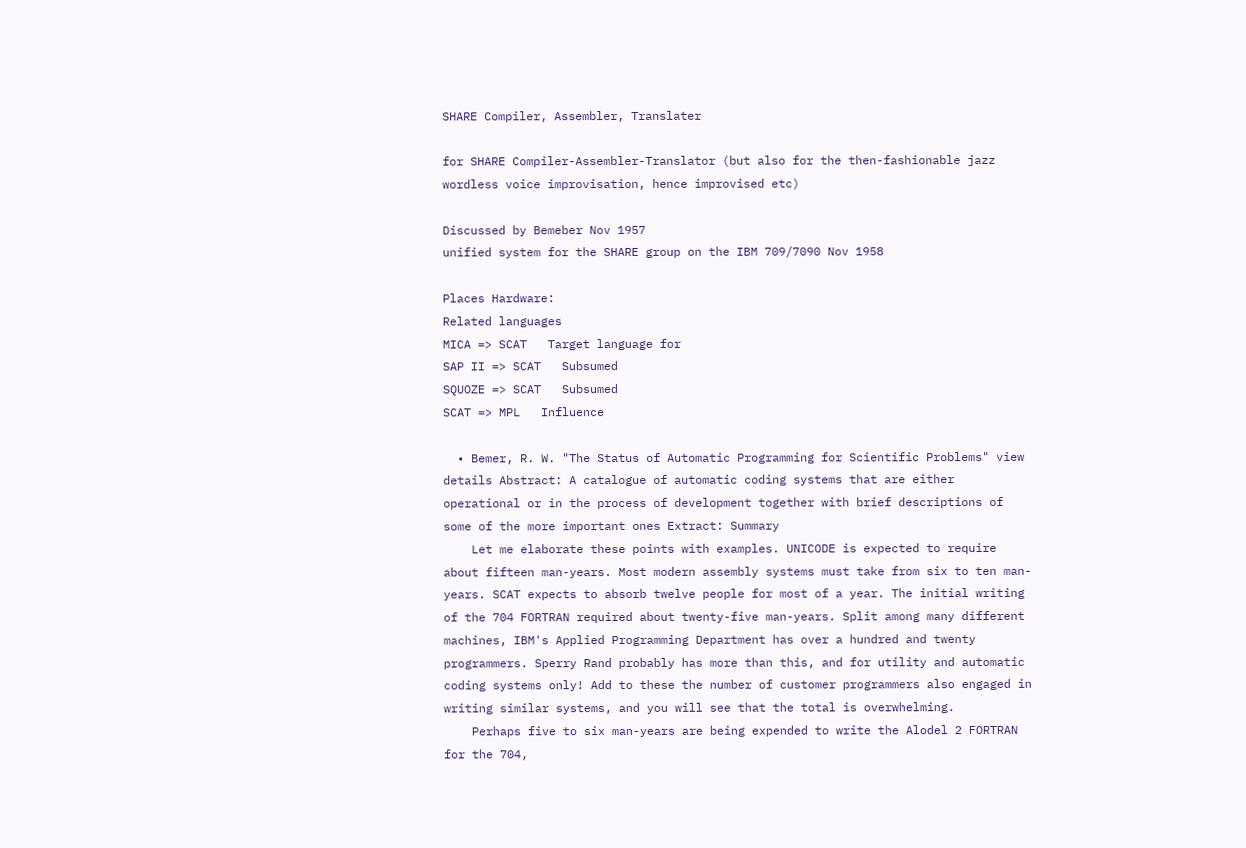SHARE Compiler, Assembler, Translater

for SHARE Compiler-Assembler-Translator (but also for the then-fashionable jazz wordless voice improvisation, hence improvised etc)

Discussed by Bemeber Nov 1957
unified system for the SHARE group on the IBM 709/7090 Nov 1958

Places Hardware:
Related languages
MICA => SCAT   Target language for
SAP II => SCAT   Subsumed
SQUOZE => SCAT   Subsumed
SCAT => MPL   Influence

  • Bemer, R. W. "The Status of Automatic Programming for Scientific Problems" view details Abstract: A catalogue of automatic coding systems that are either operational or in the process of development together with brief descriptions of some of the more important ones Extract: Summary
    Let me elaborate these points with examples. UNICODE is expected to require about fifteen man-years. Most modern assembly systems must take from six to ten man-years. SCAT expects to absorb twelve people for most of a year. The initial writing of the 704 FORTRAN required about twenty-five man-years. Split among many different machines, IBM's Applied Programming Department has over a hundred and twenty programmers. Sperry Rand probably has more than this, and for utility and automatic coding systems only! Add to these the number of customer programmers also engaged in writing similar systems, and you will see that the total is overwhelming.
    Perhaps five to six man-years are being expended to write the Alodel 2 FORTRAN for the 704,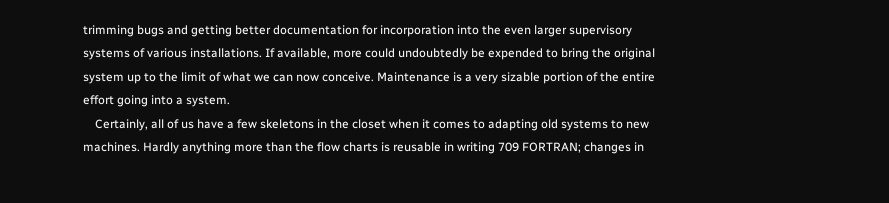trimming bugs and getting better documentation for incorporation into the even larger supervisory systems of various installations. If available, more could undoubtedly be expended to bring the original system up to the limit of what we can now conceive. Maintenance is a very sizable portion of the entire effort going into a system.
    Certainly, all of us have a few skeletons in the closet when it comes to adapting old systems to new machines. Hardly anything more than the flow charts is reusable in writing 709 FORTRAN; changes in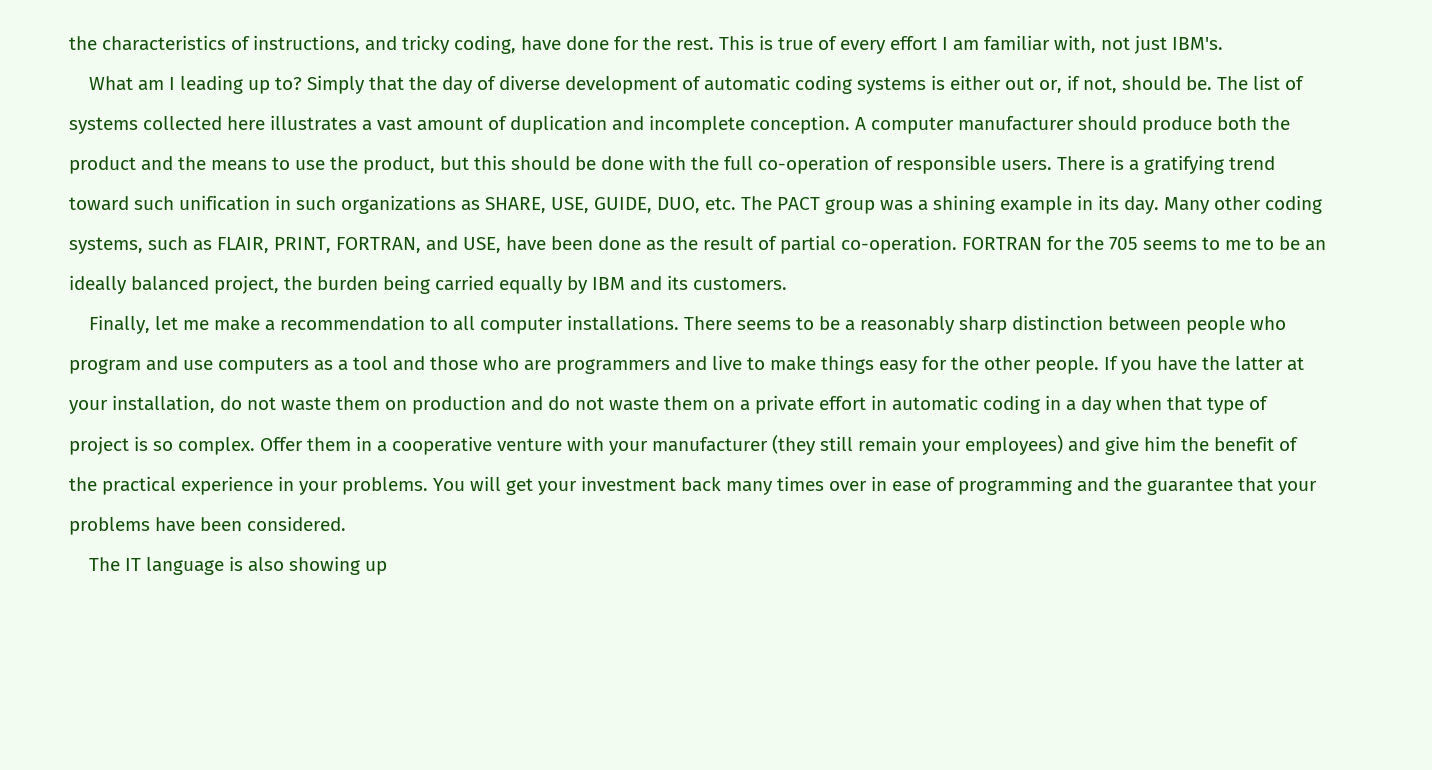the characteristics of instructions, and tricky coding, have done for the rest. This is true of every effort I am familiar with, not just IBM's.
    What am I leading up to? Simply that the day of diverse development of automatic coding systems is either out or, if not, should be. The list of systems collected here illustrates a vast amount of duplication and incomplete conception. A computer manufacturer should produce both the product and the means to use the product, but this should be done with the full co-operation of responsible users. There is a gratifying trend toward such unification in such organizations as SHARE, USE, GUIDE, DUO, etc. The PACT group was a shining example in its day. Many other coding systems, such as FLAIR, PRINT, FORTRAN, and USE, have been done as the result of partial co-operation. FORTRAN for the 705 seems to me to be an ideally balanced project, the burden being carried equally by IBM and its customers.
    Finally, let me make a recommendation to all computer installations. There seems to be a reasonably sharp distinction between people who program and use computers as a tool and those who are programmers and live to make things easy for the other people. If you have the latter at your installation, do not waste them on production and do not waste them on a private effort in automatic coding in a day when that type of project is so complex. Offer them in a cooperative venture with your manufacturer (they still remain your employees) and give him the benefit of the practical experience in your problems. You will get your investment back many times over in ease of programming and the guarantee that your problems have been considered.
    The IT language is also showing up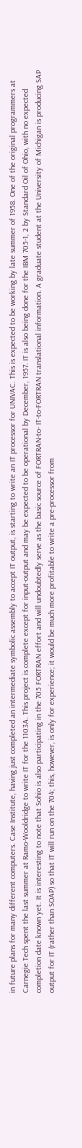in future plans for many different computers. Case Institute, having just completed an intermediate symbolic assembly to accept IT output, is starting to write an IT processor for UNIVAC. This is expected to be working by late summer of 1958. One of the original programmers at Carnegie Tech spent the last summer at Ramo-Wooldridge to write IT for the 1103A. This project is complete except for input-output and may be expected to be operational by December, 1957. IT is also being done for the IBM 705-1, 2 by Standard Oil of Ohio, with no expected completion date known yet. It is interesting to note that Sohio is also participating in the 705 FORTRAN effort and will undoubtedly serve as the basic source of FORTRAN-to- IT-to-FORTRAN translational information. A graduate student at the University of Michigan is producing SAP output for IT (rather than SOAP) so that IT will run on the 704; this, however, is only for experience; it would be much more profitable to write a pre-processor from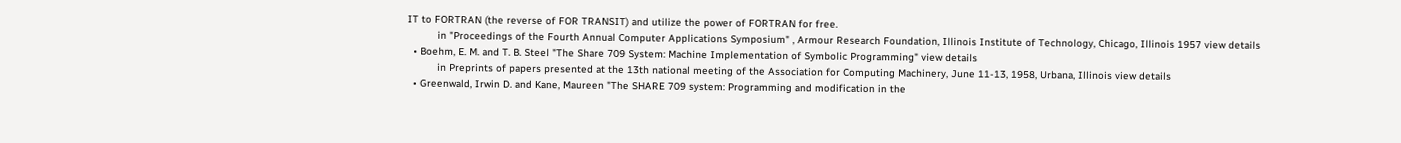IT to FORTRAN (the reverse of FOR TRANSIT) and utilize the power of FORTRAN for free.
          in "Proceedings of the Fourth Annual Computer Applications Symposium" , Armour Research Foundation, Illinois Institute of Technology, Chicago, Illinois 1957 view details
  • Boehm, E. M. and T. B. Steel "The Share 709 System: Machine Implementation of Symbolic Programming" view details
          in Preprints of papers presented at the 13th national meeting of the Association for Computing Machinery, June 11-13, 1958, Urbana, Illinois view details
  • Greenwald, Irwin D. and Kane, Maureen "The SHARE 709 system: Programming and modification in the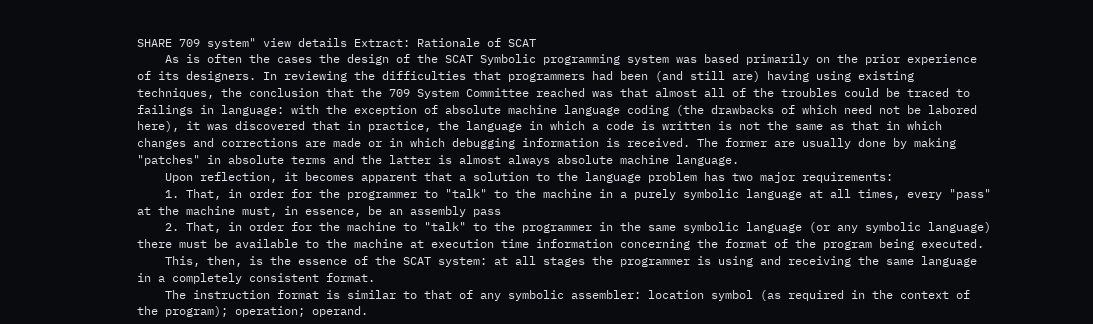SHARE 709 system" view details Extract: Rationale of SCAT
    As is often the cases the design of the SCAT Symbolic programming system was based primarily on the prior experience of its designers. In reviewing the difficulties that programmers had been (and still are) having using existing techniques, the conclusion that the 709 System Committee reached was that almost all of the troubles could be traced to failings in language: with the exception of absolute machine language coding (the drawbacks of which need not be labored here), it was discovered that in practice, the language in which a code is written is not the same as that in which changes and corrections are made or in which debugging information is received. The former are usually done by making "patches" in absolute terms and the latter is almost always absolute machine language.
    Upon reflection, it becomes apparent that a solution to the language problem has two major requirements:
    1. That, in order for the programmer to "talk" to the machine in a purely symbolic language at all times, every "pass" at the machine must, in essence, be an assembly pass
    2. That, in order for the machine to "talk" to the programmer in the same symbolic language (or any symbolic language) there must be available to the machine at execution time information concerning the format of the program being executed.
    This, then, is the essence of the SCAT system: at all stages the programmer is using and receiving the same language in a completely consistent format.
    The instruction format is similar to that of any symbolic assembler: location symbol (as required in the context of the program); operation; operand.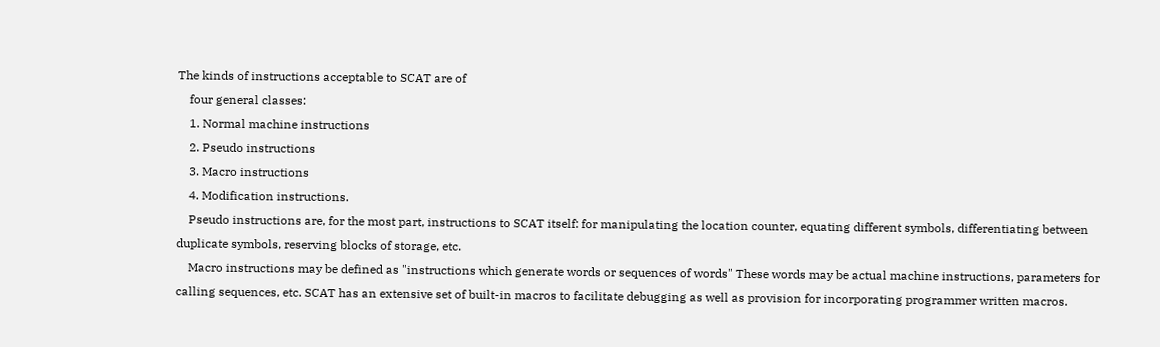The kinds of instructions acceptable to SCAT are of
    four general classes:
    1. Normal machine instructions
    2. Pseudo instructions
    3. Macro instructions
    4. Modification instructions.
    Pseudo instructions are, for the most part, instructions to SCAT itself: for manipulating the location counter, equating different symbols, differentiating between duplicate symbols, reserving blocks of storage, etc.
    Macro instructions may be defined as "instructions which generate words or sequences of words" These words may be actual machine instructions, parameters for calling sequences, etc. SCAT has an extensive set of built-in macros to facilitate debugging as well as provision for incorporating programmer written macros.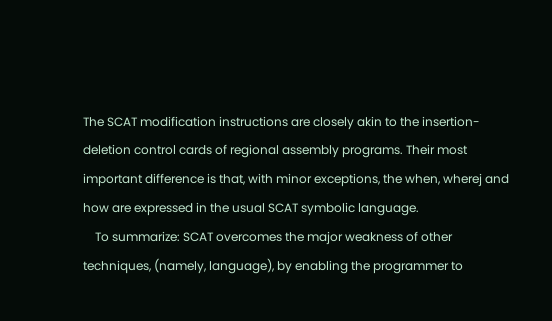The SCAT modification instructions are closely akin to the insertion-deletion control cards of regional assembly programs. Their most important difference is that, with minor exceptions, the when, wherej and how are expressed in the usual SCAT symbolic language.
    To summarize: SCAT overcomes the major weakness of other techniques, (namely, language), by enabling the programmer to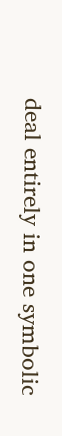deal entirely in one symbolic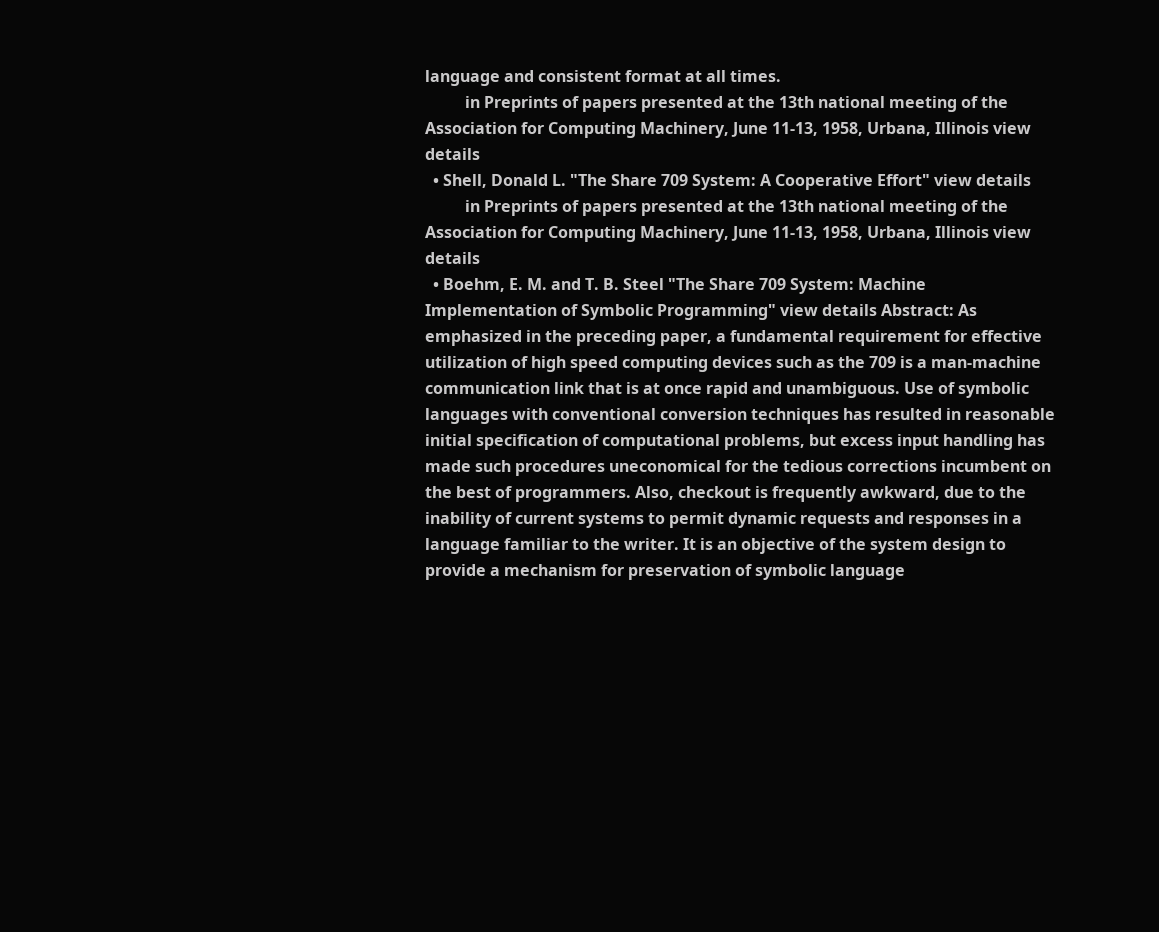language and consistent format at all times.
          in Preprints of papers presented at the 13th national meeting of the Association for Computing Machinery, June 11-13, 1958, Urbana, Illinois view details
  • Shell, Donald L. "The Share 709 System: A Cooperative Effort" view details
          in Preprints of papers presented at the 13th national meeting of the Association for Computing Machinery, June 11-13, 1958, Urbana, Illinois view details
  • Boehm, E. M. and T. B. Steel "The Share 709 System: Machine Implementation of Symbolic Programming" view details Abstract: As emphasized in the preceding paper, a fundamental requirement for effective utilization of high speed computing devices such as the 709 is a man-machine communication link that is at once rapid and unambiguous. Use of symbolic languages with conventional conversion techniques has resulted in reasonable initial specification of computational problems, but excess input handling has made such procedures uneconomical for the tedious corrections incumbent on the best of programmers. Also, checkout is frequently awkward, due to the inability of current systems to permit dynamic requests and responses in a language familiar to the writer. It is an objective of the system design to provide a mechanism for preservation of symbolic language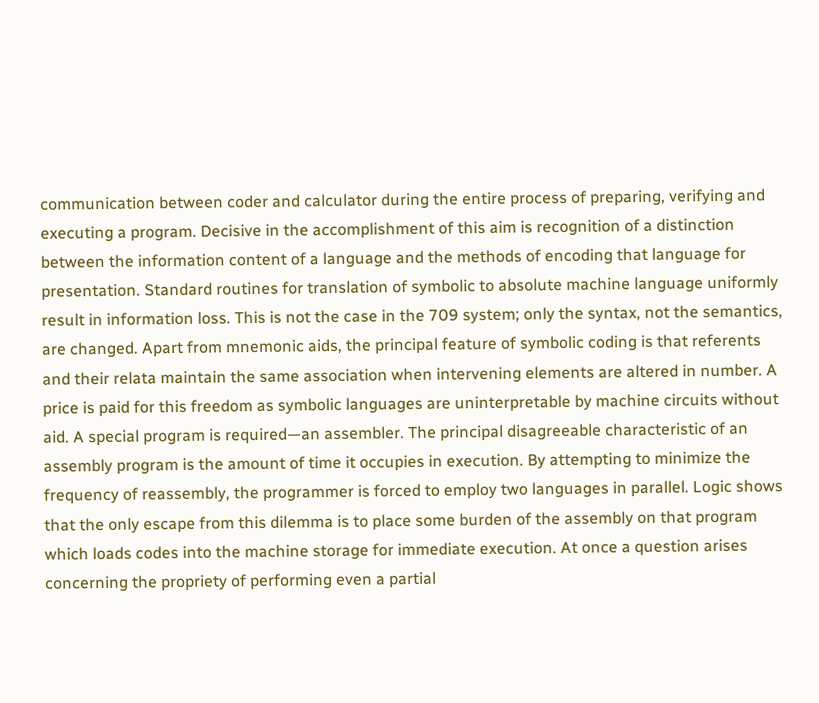communication between coder and calculator during the entire process of preparing, verifying and executing a program. Decisive in the accomplishment of this aim is recognition of a distinction between the information content of a language and the methods of encoding that language for presentation. Standard routines for translation of symbolic to absolute machine language uniformly result in information loss. This is not the case in the 709 system; only the syntax, not the semantics, are changed. Apart from mnemonic aids, the principal feature of symbolic coding is that referents and their relata maintain the same association when intervening elements are altered in number. A price is paid for this freedom as symbolic languages are uninterpretable by machine circuits without aid. A special program is required—an assembler. The principal disagreeable characteristic of an assembly program is the amount of time it occupies in execution. By attempting to minimize the frequency of reassembly, the programmer is forced to employ two languages in parallel. Logic shows that the only escape from this dilemma is to place some burden of the assembly on that program which loads codes into the machine storage for immediate execution. At once a question arises concerning the propriety of performing even a partial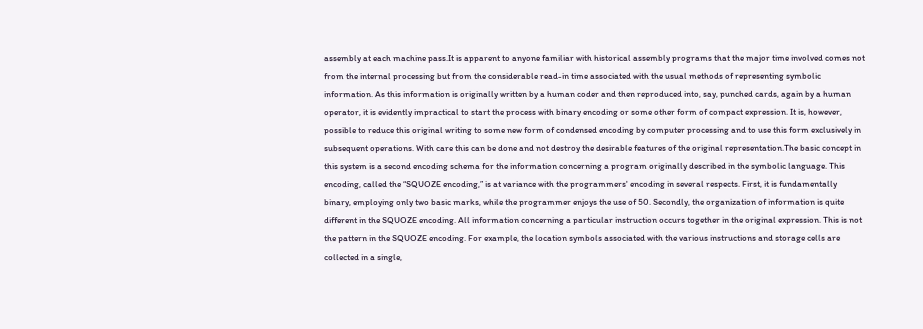assembly at each machine pass.It is apparent to anyone familiar with historical assembly programs that the major time involved comes not from the internal processing but from the considerable read-in time associated with the usual methods of representing symbolic information. As this information is originally written by a human coder and then reproduced into, say, punched cards, again by a human operator, it is evidently impractical to start the process with binary encoding or some other form of compact expression. It is, however, possible to reduce this original writing to some new form of condensed encoding by computer processing and to use this form exclusively in subsequent operations. With care this can be done and not destroy the desirable features of the original representation.The basic concept in this system is a second encoding schema for the information concerning a program originally described in the symbolic language. This encoding, called the “SQUOZE encoding,” is at variance with the programmers' encoding in several respects. First, it is fundamentally binary, employing only two basic marks, while the programmer enjoys the use of 50. Secondly, the organization of information is quite different in the SQUOZE encoding. All information concerning a particular instruction occurs together in the original expression. This is not the pattern in the SQUOZE encoding. For example, the location symbols associated with the various instructions and storage cells are collected in a single,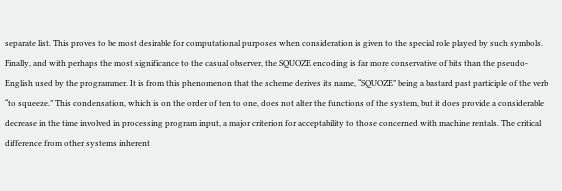separate list. This proves to be most desirable for computational purposes when consideration is given to the special role played by such symbols. Finally, and with perhaps the most significance to the casual observer, the SQUOZE encoding is far more conservative of bits than the pseudo-English used by the programmer. It is from this phenomenon that the scheme derives its name, “SQUOZE” being a bastard past participle of the verb “to squeeze.” This condensation, which is on the order of ten to one, does not alter the functions of the system, but it does provide a considerable decrease in the time involved in processing program input, a major criterion for acceptability to those concerned with machine rentals. The critical difference from other systems inherent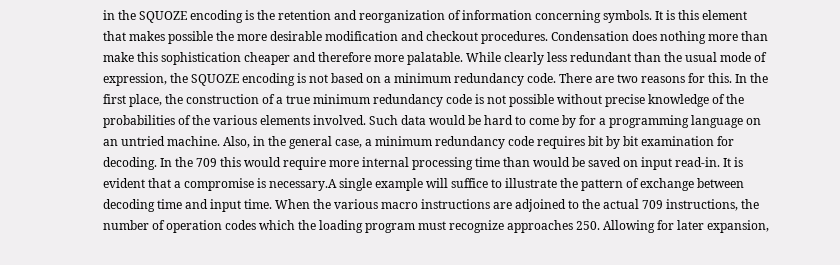in the SQUOZE encoding is the retention and reorganization of information concerning symbols. It is this element that makes possible the more desirable modification and checkout procedures. Condensation does nothing more than make this sophistication cheaper and therefore more palatable. While clearly less redundant than the usual mode of expression, the SQUOZE encoding is not based on a minimum redundancy code. There are two reasons for this. In the first place, the construction of a true minimum redundancy code is not possible without precise knowledge of the probabilities of the various elements involved. Such data would be hard to come by for a programming language on an untried machine. Also, in the general case, a minimum redundancy code requires bit by bit examination for decoding. In the 709 this would require more internal processing time than would be saved on input read-in. It is evident that a compromise is necessary.A single example will suffice to illustrate the pattern of exchange between decoding time and input time. When the various macro instructions are adjoined to the actual 709 instructions, the number of operation codes which the loading program must recognize approaches 250. Allowing for later expansion,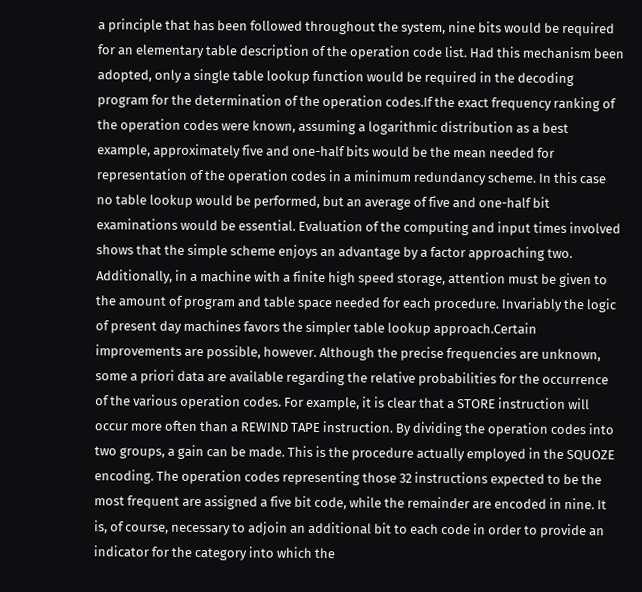a principle that has been followed throughout the system, nine bits would be required for an elementary table description of the operation code list. Had this mechanism been adopted, only a single table lookup function would be required in the decoding program for the determination of the operation codes.If the exact frequency ranking of the operation codes were known, assuming a logarithmic distribution as a best example, approximately five and one-half bits would be the mean needed for representation of the operation codes in a minimum redundancy scheme. In this case no table lookup would be performed, but an average of five and one-half bit examinations would be essential. Evaluation of the computing and input times involved shows that the simple scheme enjoys an advantage by a factor approaching two. Additionally, in a machine with a finite high speed storage, attention must be given to the amount of program and table space needed for each procedure. Invariably the logic of present day machines favors the simpler table lookup approach.Certain improvements are possible, however. Although the precise frequencies are unknown, some a priori data are available regarding the relative probabilities for the occurrence of the various operation codes. For example, it is clear that a STORE instruction will occur more often than a REWIND TAPE instruction. By dividing the operation codes into two groups, a gain can be made. This is the procedure actually employed in the SQUOZE encoding. The operation codes representing those 32 instructions expected to be the most frequent are assigned a five bit code, while the remainder are encoded in nine. It is, of course, necessary to adjoin an additional bit to each code in order to provide an indicator for the category into which the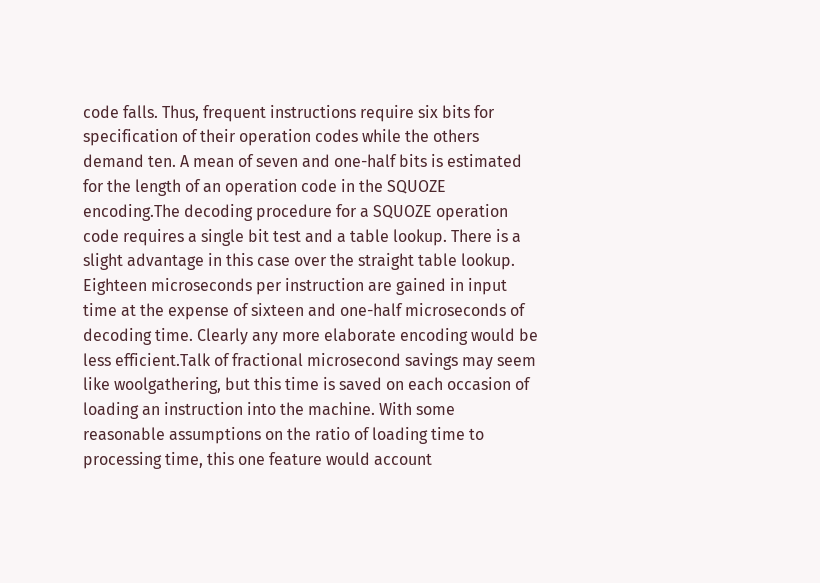code falls. Thus, frequent instructions require six bits for specification of their operation codes while the others demand ten. A mean of seven and one-half bits is estimated for the length of an operation code in the SQUOZE encoding.The decoding procedure for a SQUOZE operation code requires a single bit test and a table lookup. There is a slight advantage in this case over the straight table lookup. Eighteen microseconds per instruction are gained in input time at the expense of sixteen and one-half microseconds of decoding time. Clearly any more elaborate encoding would be less efficient.Talk of fractional microsecond savings may seem like woolgathering, but this time is saved on each occasion of loading an instruction into the machine. With some reasonable assumptions on the ratio of loading time to processing time, this one feature would account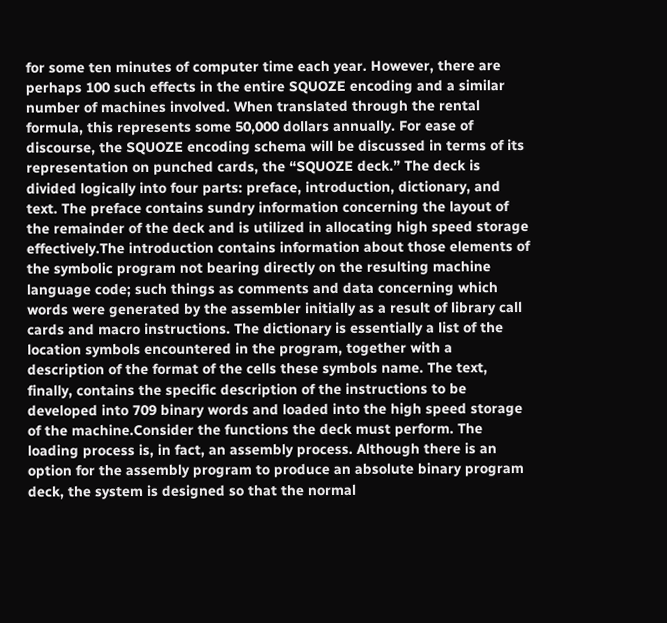for some ten minutes of computer time each year. However, there are perhaps 100 such effects in the entire SQUOZE encoding and a similar number of machines involved. When translated through the rental formula, this represents some 50,000 dollars annually. For ease of discourse, the SQUOZE encoding schema will be discussed in terms of its representation on punched cards, the “SQUOZE deck.” The deck is divided logically into four parts: preface, introduction, dictionary, and text. The preface contains sundry information concerning the layout of the remainder of the deck and is utilized in allocating high speed storage effectively.The introduction contains information about those elements of the symbolic program not bearing directly on the resulting machine language code; such things as comments and data concerning which words were generated by the assembler initially as a result of library call cards and macro instructions. The dictionary is essentially a list of the location symbols encountered in the program, together with a description of the format of the cells these symbols name. The text, finally, contains the specific description of the instructions to be developed into 709 binary words and loaded into the high speed storage of the machine.Consider the functions the deck must perform. The loading process is, in fact, an assembly process. Although there is an option for the assembly program to produce an absolute binary program deck, the system is designed so that the normal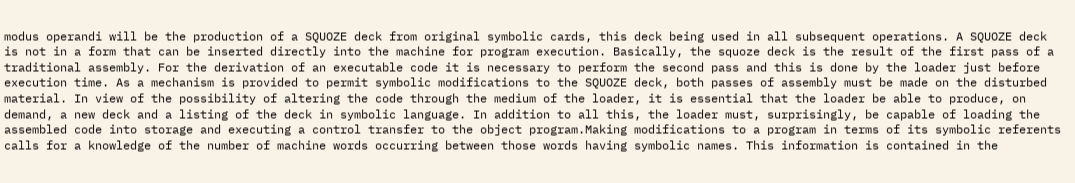modus operandi will be the production of a SQUOZE deck from original symbolic cards, this deck being used in all subsequent operations. A SQUOZE deck is not in a form that can be inserted directly into the machine for program execution. Basically, the squoze deck is the result of the first pass of a traditional assembly. For the derivation of an executable code it is necessary to perform the second pass and this is done by the loader just before execution time. As a mechanism is provided to permit symbolic modifications to the SQUOZE deck, both passes of assembly must be made on the disturbed material. In view of the possibility of altering the code through the medium of the loader, it is essential that the loader be able to produce, on demand, a new deck and a listing of the deck in symbolic language. In addition to all this, the loader must, surprisingly, be capable of loading the assembled code into storage and executing a control transfer to the object program.Making modifications to a program in terms of its symbolic referents calls for a knowledge of the number of machine words occurring between those words having symbolic names. This information is contained in the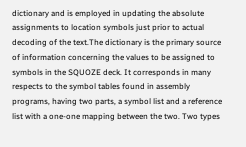dictionary and is employed in updating the absolute assignments to location symbols just prior to actual decoding of the text.The dictionary is the primary source of information concerning the values to be assigned to symbols in the SQUOZE deck. It corresponds in many respects to the symbol tables found in assembly programs, having two parts, a symbol list and a reference list with a one-one mapping between the two. Two types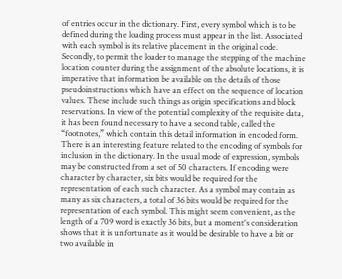of entries occur in the dictionary. First, every symbol which is to be defined during the loading process must appear in the list. Associated with each symbol is its relative placement in the original code. Secondly, to permit the loader to manage the stepping of the machine location counter during the assignment of the absolute locations, it is imperative that information be available on the details of those pseudoinstructions which have an effect on the sequence of location values. These include such things as origin specifications and block reservations. In view of the potential complexity of the requisite data, it has been found necessary to have a second table, called the “footnotes,” which contain this detail information in encoded form. There is an interesting feature related to the encoding of symbols for inclusion in the dictionary. In the usual mode of expression, symbols may be constructed from a set of 50 characters. If encoding were character by character, six bits would be required for the representation of each such character. As a symbol may contain as many as six characters, a total of 36 bits would be required for the representation of each symbol. This might seem convenient, as the length of a 709 word is exactly 36 bits, but a moment's consideration shows that it is unfortunate as it would be desirable to have a bit or two available in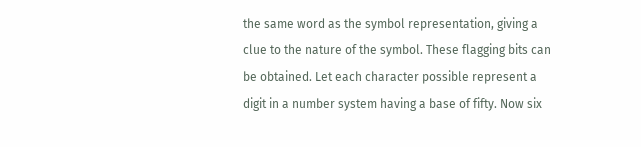the same word as the symbol representation, giving a clue to the nature of the symbol. These flagging bits can be obtained. Let each character possible represent a digit in a number system having a base of fifty. Now six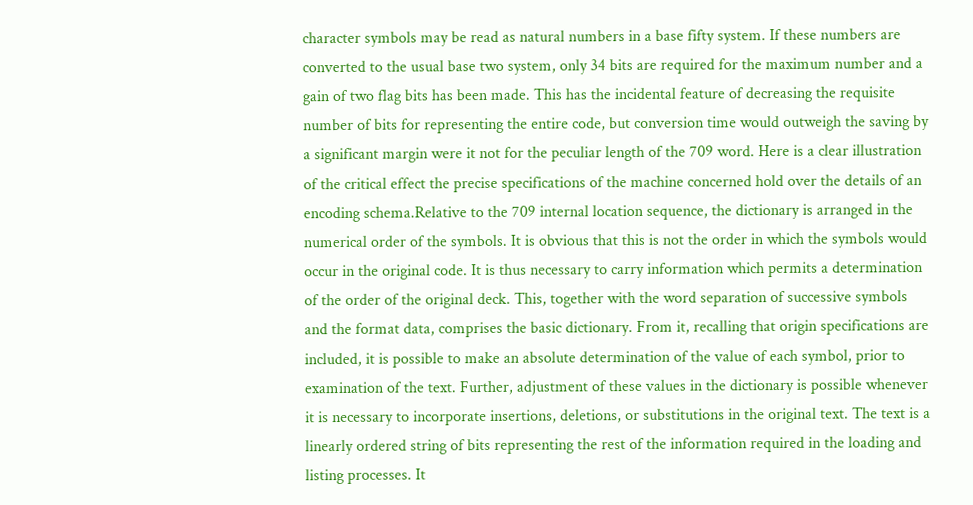character symbols may be read as natural numbers in a base fifty system. If these numbers are converted to the usual base two system, only 34 bits are required for the maximum number and a gain of two flag bits has been made. This has the incidental feature of decreasing the requisite number of bits for representing the entire code, but conversion time would outweigh the saving by a significant margin were it not for the peculiar length of the 709 word. Here is a clear illustration of the critical effect the precise specifications of the machine concerned hold over the details of an encoding schema.Relative to the 709 internal location sequence, the dictionary is arranged in the numerical order of the symbols. It is obvious that this is not the order in which the symbols would occur in the original code. It is thus necessary to carry information which permits a determination of the order of the original deck. This, together with the word separation of successive symbols and the format data, comprises the basic dictionary. From it, recalling that origin specifications are included, it is possible to make an absolute determination of the value of each symbol, prior to examination of the text. Further, adjustment of these values in the dictionary is possible whenever it is necessary to incorporate insertions, deletions, or substitutions in the original text. The text is a linearly ordered string of bits representing the rest of the information required in the loading and listing processes. It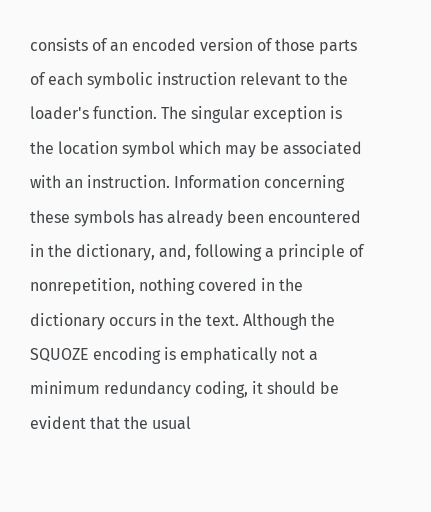consists of an encoded version of those parts of each symbolic instruction relevant to the loader's function. The singular exception is the location symbol which may be associated with an instruction. Information concerning these symbols has already been encountered in the dictionary, and, following a principle of nonrepetition, nothing covered in the dictionary occurs in the text. Although the SQUOZE encoding is emphatically not a minimum redundancy coding, it should be evident that the usual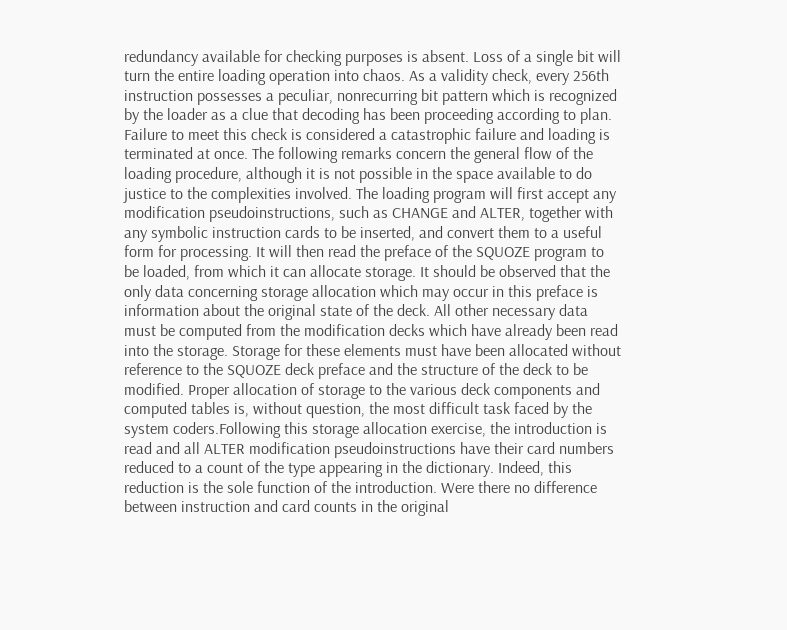redundancy available for checking purposes is absent. Loss of a single bit will turn the entire loading operation into chaos. As a validity check, every 256th instruction possesses a peculiar, nonrecurring bit pattern which is recognized by the loader as a clue that decoding has been proceeding according to plan. Failure to meet this check is considered a catastrophic failure and loading is terminated at once. The following remarks concern the general flow of the loading procedure, although it is not possible in the space available to do justice to the complexities involved. The loading program will first accept any modification pseudoinstructions, such as CHANGE and ALTER, together with any symbolic instruction cards to be inserted, and convert them to a useful form for processing. It will then read the preface of the SQUOZE program to be loaded, from which it can allocate storage. It should be observed that the only data concerning storage allocation which may occur in this preface is information about the original state of the deck. All other necessary data must be computed from the modification decks which have already been read into the storage. Storage for these elements must have been allocated without reference to the SQUOZE deck preface and the structure of the deck to be modified. Proper allocation of storage to the various deck components and computed tables is, without question, the most difficult task faced by the system coders.Following this storage allocation exercise, the introduction is read and all ALTER modification pseudoinstructions have their card numbers reduced to a count of the type appearing in the dictionary. Indeed, this reduction is the sole function of the introduction. Were there no difference between instruction and card counts in the original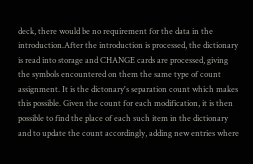deck, there would be no requirement for the data in the introduction.After the introduction is processed, the dictionary is read into storage and CHANGE cards are processed, giving the symbols encountered on them the same type of count assignment. It is the dictonary's separation count which makes this possible. Given the count for each modification, it is then possible to find the place of each such item in the dictionary and to update the count accordingly, adding new entries where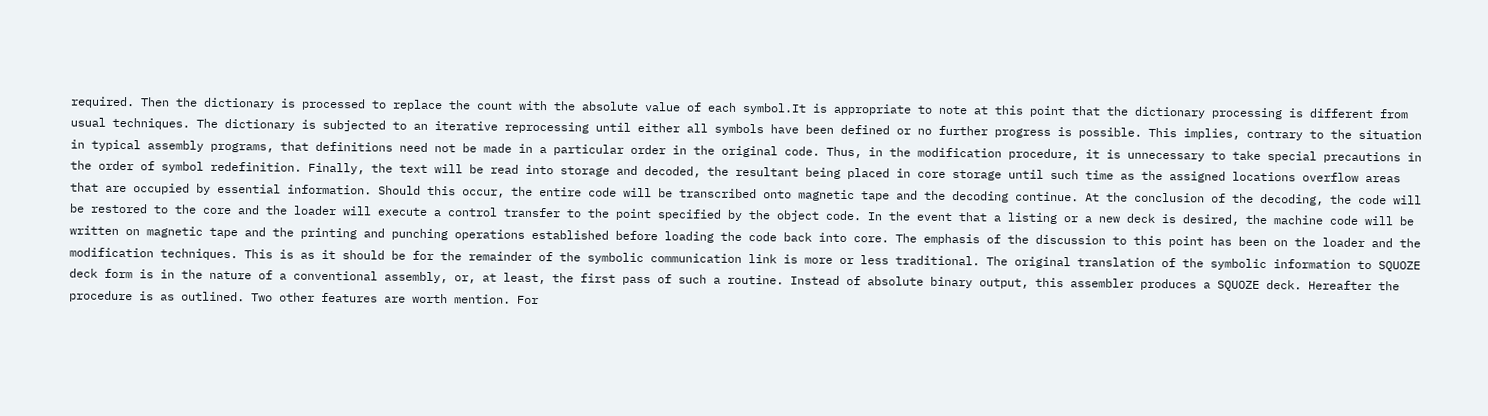required. Then the dictionary is processed to replace the count with the absolute value of each symbol.It is appropriate to note at this point that the dictionary processing is different from usual techniques. The dictionary is subjected to an iterative reprocessing until either all symbols have been defined or no further progress is possible. This implies, contrary to the situation in typical assembly programs, that definitions need not be made in a particular order in the original code. Thus, in the modification procedure, it is unnecessary to take special precautions in the order of symbol redefinition. Finally, the text will be read into storage and decoded, the resultant being placed in core storage until such time as the assigned locations overflow areas that are occupied by essential information. Should this occur, the entire code will be transcribed onto magnetic tape and the decoding continue. At the conclusion of the decoding, the code will be restored to the core and the loader will execute a control transfer to the point specified by the object code. In the event that a listing or a new deck is desired, the machine code will be written on magnetic tape and the printing and punching operations established before loading the code back into core. The emphasis of the discussion to this point has been on the loader and the modification techniques. This is as it should be for the remainder of the symbolic communication link is more or less traditional. The original translation of the symbolic information to SQUOZE deck form is in the nature of a conventional assembly, or, at least, the first pass of such a routine. Instead of absolute binary output, this assembler produces a SQUOZE deck. Hereafter the procedure is as outlined. Two other features are worth mention. For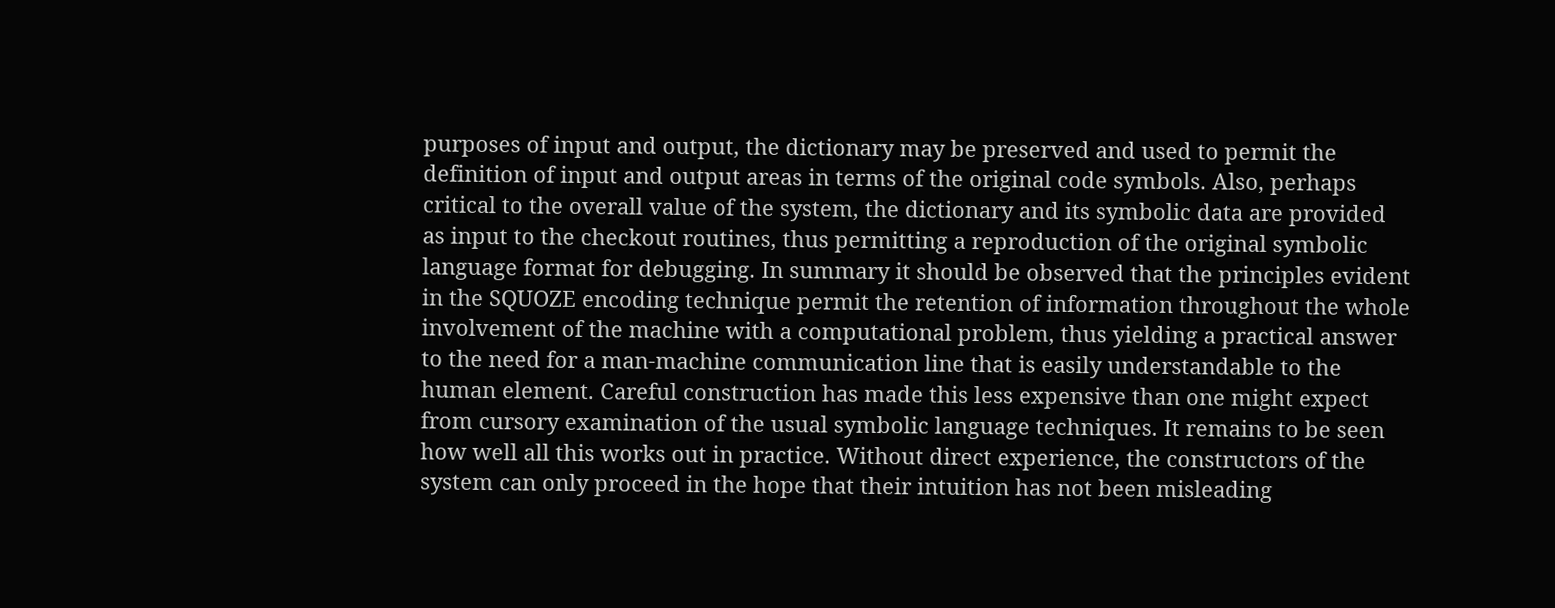purposes of input and output, the dictionary may be preserved and used to permit the definition of input and output areas in terms of the original code symbols. Also, perhaps critical to the overall value of the system, the dictionary and its symbolic data are provided as input to the checkout routines, thus permitting a reproduction of the original symbolic language format for debugging. In summary it should be observed that the principles evident in the SQUOZE encoding technique permit the retention of information throughout the whole involvement of the machine with a computational problem, thus yielding a practical answer to the need for a man-machine communication line that is easily understandable to the human element. Careful construction has made this less expensive than one might expect from cursory examination of the usual symbolic language techniques. It remains to be seen how well all this works out in practice. Without direct experience, the constructors of the system can only proceed in the hope that their intuition has not been misleading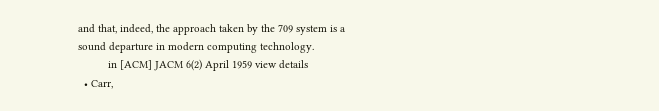and that, indeed, the approach taken by the 709 system is a sound departure in modern computing technology.
          in [ACM] JACM 6(2) April 1959 view details
  • Carr,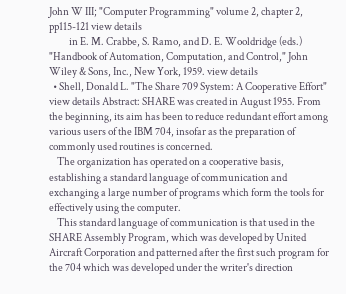John W III; "Computer Programming" volume 2, chapter 2, pp115-121 view details
          in E. M. Crabbe, S. Ramo, and D. E. Wooldridge (eds.) "Handbook of Automation, Computation, and Control," John Wiley & Sons, Inc., New York, 1959. view details
  • Shell, Donald L. "The Share 709 System: A Cooperative Effort" view details Abstract: SHARE was created in August 1955. From the beginning, its aim has been to reduce redundant effort among various users of the IBM 704, insofar as the preparation of commonly used routines is concerned.
    The organization has operated on a cooperative basis, establishing a standard language of communication and exchanging a large number of programs which form the tools for effectively using the computer.
    This standard language of communication is that used in the SHARE Assembly Program, which was developed by United Aircraft Corporation and patterned after the first such program for the 704 which was developed under the writer's direction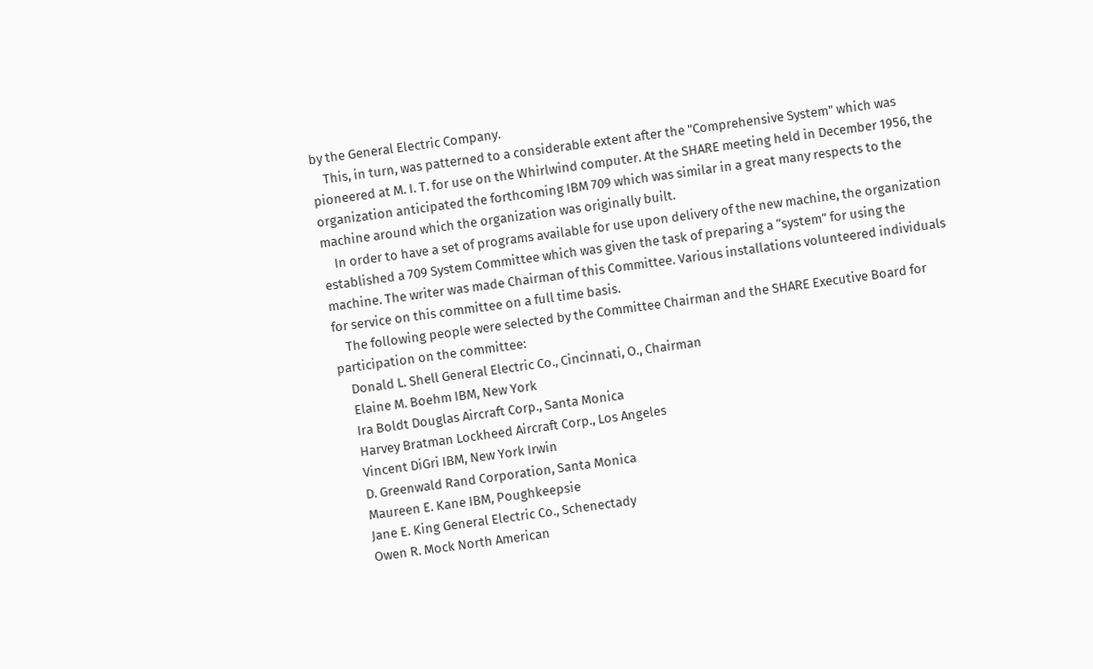by the General Electric Company.
    This, in turn, was patterned to a considerable extent after the "Comprehensive System" which was pioneered at M. I. T. for use on the Whirlwind computer. At the SHARE meeting held in December 1956, the organization anticipated the forthcoming IBM 709 which was similar in a great many respects to the machine around which the organization was originally built.
    In order to have a set of programs available for use upon delivery of the new machine, the organization established a 709 System Committee which was given the task of preparing a “system” for using the machine. The writer was made Chairman of this Committee. Various installations volunteered individuals for service on this committee on a full time basis.
    The following people were selected by the Committee Chairman and the SHARE Executive Board for participation on the committee:
    Donald L. Shell General Electric Co., Cincinnati, O., Chairman
    Elaine M. Boehm IBM, New York
    Ira Boldt Douglas Aircraft Corp., Santa Monica
    Harvey Bratman Lockheed Aircraft Corp., Los Angeles
    Vincent DiGri IBM, New York Irwin
    D. Greenwald Rand Corporation, Santa Monica
    Maureen E. Kane IBM, Poughkeepsie
    Jane E. King General Electric Co., Schenectady
    Owen R. Mock North American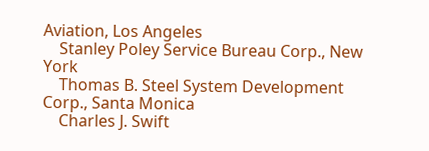Aviation, Los Angeles
    Stanley Poley Service Bureau Corp., New York
    Thomas B. Steel System Development Corp., Santa Monica
    Charles J. Swift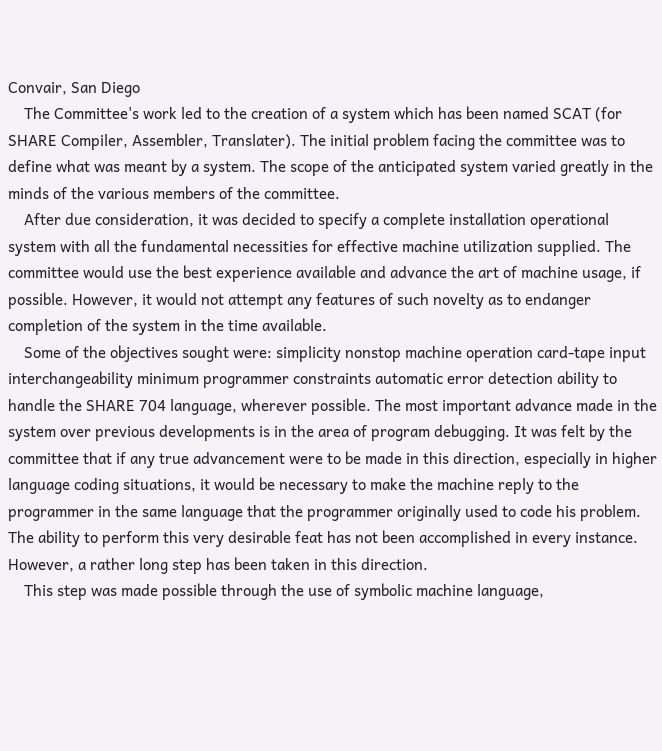Convair, San Diego
    The Committee's work led to the creation of a system which has been named SCAT (for SHARE Compiler, Assembler, Translater). The initial problem facing the committee was to define what was meant by a system. The scope of the anticipated system varied greatly in the minds of the various members of the committee.
    After due consideration, it was decided to specify a complete installation operational system with all the fundamental necessities for effective machine utilization supplied. The committee would use the best experience available and advance the art of machine usage, if possible. However, it would not attempt any features of such novelty as to endanger completion of the system in the time available.
    Some of the objectives sought were: simplicity nonstop machine operation card-tape input interchangeability minimum programmer constraints automatic error detection ability to handle the SHARE 704 language, wherever possible. The most important advance made in the system over previous developments is in the area of program debugging. It was felt by the committee that if any true advancement were to be made in this direction, especially in higher language coding situations, it would be necessary to make the machine reply to the programmer in the same language that the programmer originally used to code his problem. The ability to perform this very desirable feat has not been accomplished in every instance. However, a rather long step has been taken in this direction.
    This step was made possible through the use of symbolic machine language,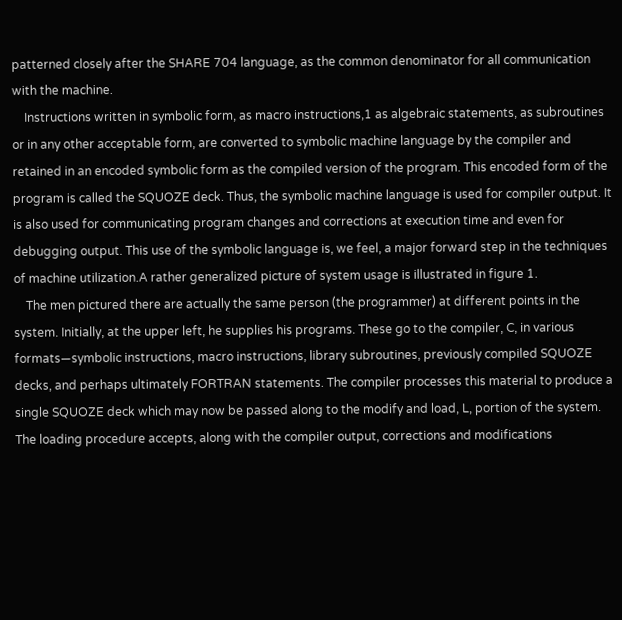patterned closely after the SHARE 704 language, as the common denominator for all communication with the machine.
    Instructions written in symbolic form, as macro instructions,1 as algebraic statements, as subroutines or in any other acceptable form, are converted to symbolic machine language by the compiler and retained in an encoded symbolic form as the compiled version of the program. This encoded form of the program is called the SQUOZE deck. Thus, the symbolic machine language is used for compiler output. It is also used for communicating program changes and corrections at execution time and even for debugging output. This use of the symbolic language is, we feel, a major forward step in the techniques of machine utilization.A rather generalized picture of system usage is illustrated in figure 1.
    The men pictured there are actually the same person (the programmer) at different points in the system. Initially, at the upper left, he supplies his programs. These go to the compiler, C, in various formats—symbolic instructions, macro instructions, library subroutines, previously compiled SQUOZE decks, and perhaps ultimately FORTRAN statements. The compiler processes this material to produce a single SQUOZE deck which may now be passed along to the modify and load, L, portion of the system. The loading procedure accepts, along with the compiler output, corrections and modifications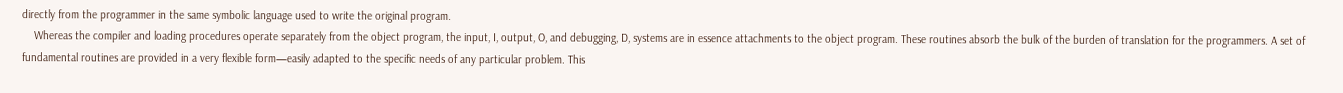directly from the programmer in the same symbolic language used to write the original program.
    Whereas the compiler and loading procedures operate separately from the object program, the input, I, output, O, and debugging, D, systems are in essence attachments to the object program. These routines absorb the bulk of the burden of translation for the programmers. A set of fundamental routines are provided in a very flexible form—easily adapted to the specific needs of any particular problem. This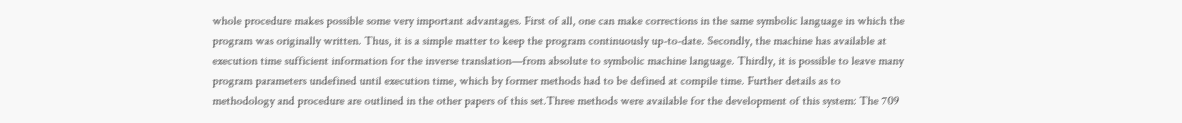whole procedure makes possible some very important advantages. First of all, one can make corrections in the same symbolic language in which the program was originally written. Thus, it is a simple matter to keep the program continuously up-to-date. Secondly, the machine has available at execution time sufficient information for the inverse translation—from absolute to symbolic machine language. Thirdly, it is possible to leave many program parameters undefined until execution time, which by former methods had to be defined at compile time. Further details as to methodology and procedure are outlined in the other papers of this set.Three methods were available for the development of this system: The 709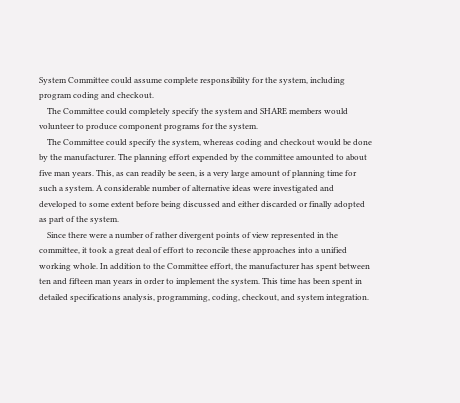System Committee could assume complete responsibility for the system, including program coding and checkout.
    The Committee could completely specify the system and SHARE members would volunteer to produce component programs for the system.
    The Committee could specify the system, whereas coding and checkout would be done by the manufacturer. The planning effort expended by the committee amounted to about five man years. This, as can readily be seen, is a very large amount of planning time for such a system. A considerable number of alternative ideas were investigated and developed to some extent before being discussed and either discarded or finally adopted as part of the system.
    Since there were a number of rather divergent points of view represented in the committee, it took a great deal of effort to reconcile these approaches into a unified working whole. In addition to the Committee effort, the manufacturer has spent between ten and fifteen man years in order to implement the system. This time has been spent in detailed specifications analysis, programming, coding, checkout, and system integration.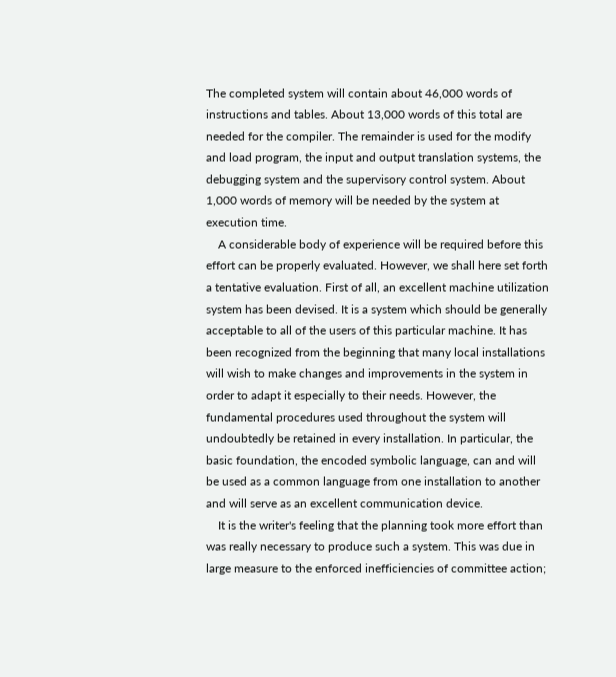The completed system will contain about 46,000 words of instructions and tables. About 13,000 words of this total are needed for the compiler. The remainder is used for the modify and load program, the input and output translation systems, the debugging system and the supervisory control system. About 1,000 words of memory will be needed by the system at execution time.
    A considerable body of experience will be required before this effort can be properly evaluated. However, we shall here set forth a tentative evaluation. First of all, an excellent machine utilization system has been devised. It is a system which should be generally acceptable to all of the users of this particular machine. It has been recognized from the beginning that many local installations will wish to make changes and improvements in the system in order to adapt it especially to their needs. However, the fundamental procedures used throughout the system will undoubtedly be retained in every installation. In particular, the basic foundation, the encoded symbolic language, can and will be used as a common language from one installation to another and will serve as an excellent communication device.
    It is the writer's feeling that the planning took more effort than was really necessary to produce such a system. This was due in large measure to the enforced inefficiencies of committee action;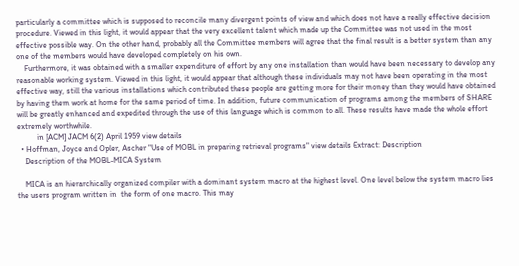particularly a committee which is supposed to reconcile many divergent points of view and which does not have a really effective decision procedure. Viewed in this light, it would appear that the very excellent talent which made up the Committee was not used in the most effective possible way. On the other hand, probably all the Committee members will agree that the final result is a better system than any one of the members would have developed completely on his own.
    Furthermore, it was obtained with a smaller expenditure of effort by any one installation than would have been necessary to develop any reasonable working system. Viewed in this light, it would appear that although these individuals may not have been operating in the most effective way, still the various installations which contributed these people are getting more for their money than they would have obtained by having them work at home for the same period of time. In addition, future communication of programs among the members of SHARE will be greatly enhanced and expedited through the use of this language which is common to all. These results have made the whole effort extremely worthwhile.
          in [ACM] JACM 6(2) April 1959 view details
  • Hoffman, Joyce and Opler, Ascher "Use of MOBL in preparing retrieval programs" view details Extract: Description
    Description of the MOBL-MICA System

    MICA is an hierarchically organized compiler with a dominant system macro at the highest level. One level below the system macro lies the users program written in  the form of one macro. This may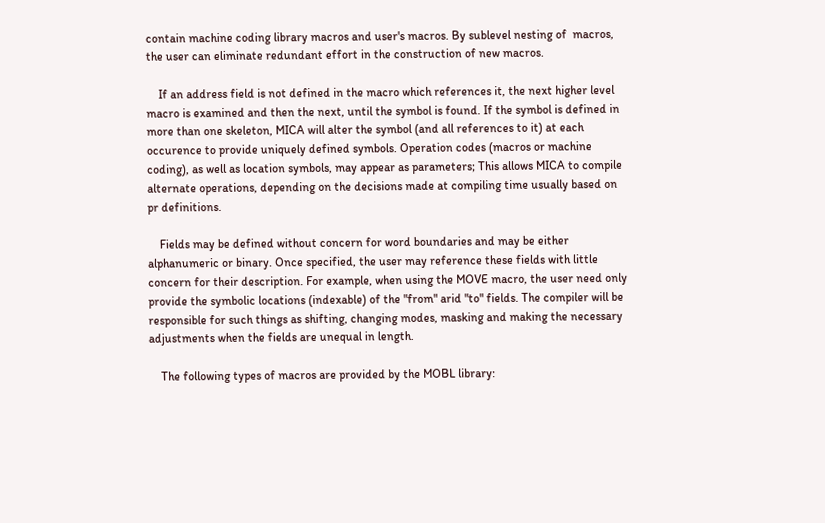contain machine coding library macros and user's macros. By sublevel nesting of  macros, the user can eliminate redundant effort in the construction of new macros.

    If an address field is not defined in the macro which references it, the next higher level macro is examined and then the next, until the symbol is found. If the symbol is defined in more than one skeleton, MICA will alter the symbol (and all references to it) at each occurence to provide uniquely defined symbols. Operation codes (macros or machine coding), as well as location symbols, may appear as parameters; This allows MICA to compile alternate operations, depending on the decisions made at compiling time usually based on pr definitions.

    Fields may be defined without concern for word boundaries and may be either alphanumeric or binary. Once specified, the user may reference these fields with little concern for their description. For example, when using the MOVE macro, the user need only provide the symbolic locations (indexable) of the "from" arid "to" fields. The compiler will be responsible for such things as shifting, changing modes, masking and making the necessary  adjustments when the fields are unequal in length.

    The following types of macros are provided by the MOBL library: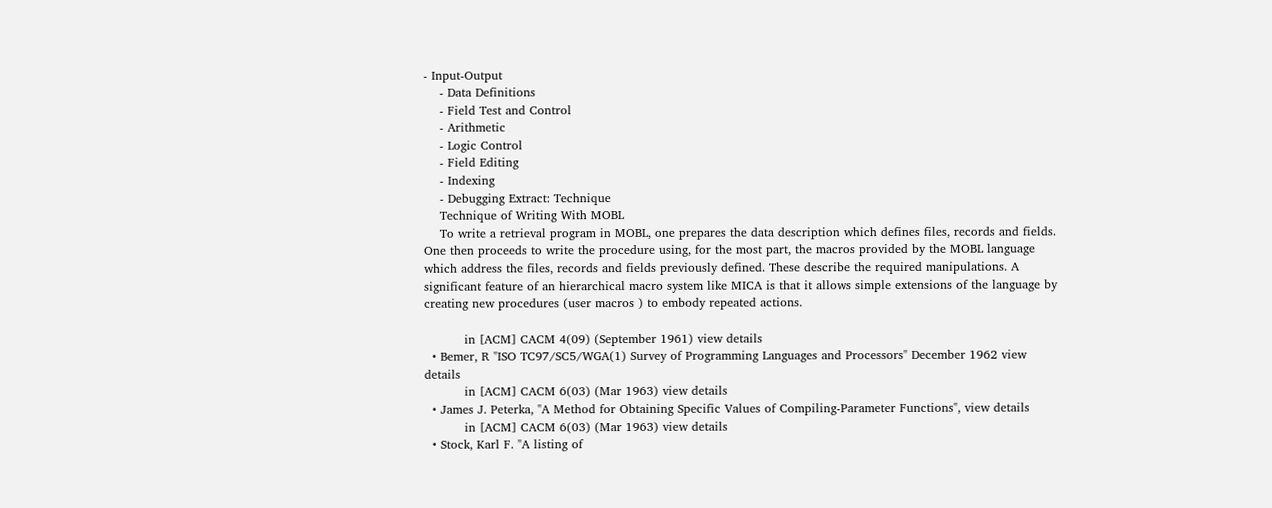- Input-Output
    - Data Definitions
    - Field Test and Control
    - Arithmetic
    - Logic Control
    - Field Editing
    - Indexing
    - Debugging Extract: Technique
    Technique of Writing With MOBL
    To write a retrieval program in MOBL, one prepares the data description which defines files, records and fields. One then proceeds to write the procedure using, for the most part, the macros provided by the MOBL language which address the files, records and fields previously defined. These describe the required manipulations. A significant feature of an hierarchical macro system like MICA is that it allows simple extensions of the language by creating new procedures (user macros ) to embody repeated actions.

          in [ACM] CACM 4(09) (September 1961) view details
  • Bemer, R "ISO TC97/SC5/WGA(1) Survey of Programming Languages and Processors" December 1962 view details
          in [ACM] CACM 6(03) (Mar 1963) view details
  • James J. Peterka, "A Method for Obtaining Specific Values of Compiling-Parameter Functions", view details
          in [ACM] CACM 6(03) (Mar 1963) view details
  • Stock, Karl F. "A listing of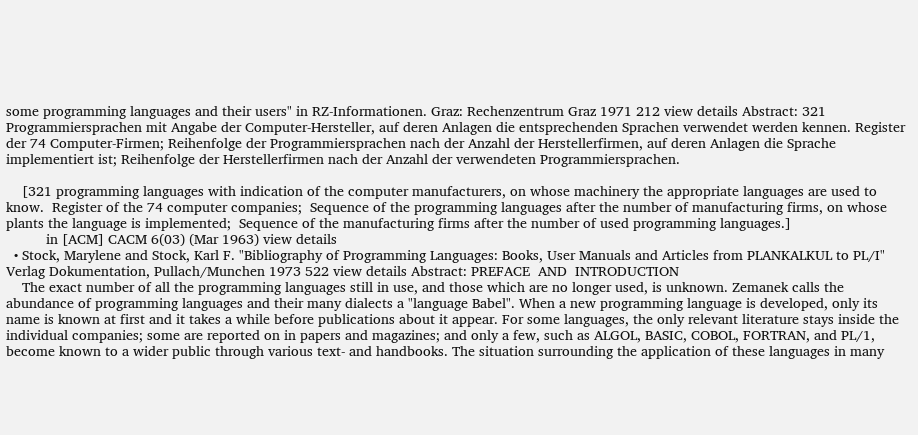some programming languages and their users" in RZ-Informationen. Graz: Rechenzentrum Graz 1971 212 view details Abstract: 321 Programmiersprachen mit Angabe der Computer-Hersteller, auf deren Anlagen die entsprechenden Sprachen verwendet werden kennen. Register der 74 Computer-Firmen; Reihenfolge der Programmiersprachen nach der Anzahl der Herstellerfirmen, auf deren Anlagen die Sprache implementiert ist; Reihenfolge der Herstellerfirmen nach der Anzahl der verwendeten Programmiersprachen.

    [321 programming languages with indication of the computer manufacturers, on whose machinery the appropriate languages are used to know.  Register of the 74 computer companies;  Sequence of the programming languages after the number of manufacturing firms, on whose plants the language is implemented;  Sequence of the manufacturing firms after the number of used programming languages.]
          in [ACM] CACM 6(03) (Mar 1963) view details
  • Stock, Marylene and Stock, Karl F. "Bibliography of Programming Languages: Books, User Manuals and Articles from PLANKALKUL to PL/I" Verlag Dokumentation, Pullach/Munchen 1973 522 view details Abstract: PREFACE  AND  INTRODUCTION
    The exact number of all the programming languages still in use, and those which are no longer used, is unknown. Zemanek calls the abundance of programming languages and their many dialects a "language Babel". When a new programming language is developed, only its name is known at first and it takes a while before publications about it appear. For some languages, the only relevant literature stays inside the individual companies; some are reported on in papers and magazines; and only a few, such as ALGOL, BASIC, COBOL, FORTRAN, and PL/1, become known to a wider public through various text- and handbooks. The situation surrounding the application of these languages in many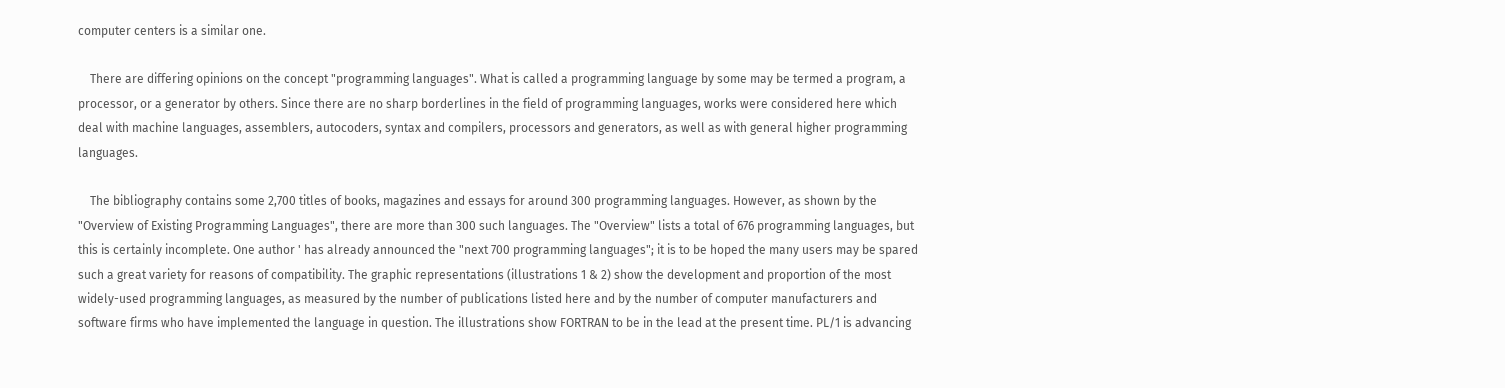computer centers is a similar one.

    There are differing opinions on the concept "programming languages". What is called a programming language by some may be termed a program, a processor, or a generator by others. Since there are no sharp borderlines in the field of programming languages, works were considered here which deal with machine languages, assemblers, autocoders, syntax and compilers, processors and generators, as well as with general higher programming languages.

    The bibliography contains some 2,700 titles of books, magazines and essays for around 300 programming languages. However, as shown by the "Overview of Existing Programming Languages", there are more than 300 such languages. The "Overview" lists a total of 676 programming languages, but this is certainly incomplete. One author ' has already announced the "next 700 programming languages"; it is to be hoped the many users may be spared such a great variety for reasons of compatibility. The graphic representations (illustrations 1 & 2) show the development and proportion of the most widely-used programming languages, as measured by the number of publications listed here and by the number of computer manufacturers and software firms who have implemented the language in question. The illustrations show FORTRAN to be in the lead at the present time. PL/1 is advancing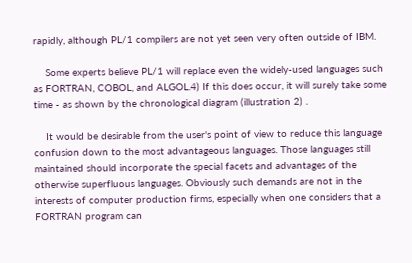rapidly, although PL/1 compilers are not yet seen very often outside of IBM.

    Some experts believe PL/1 will replace even the widely-used languages such as FORTRAN, COBOL, and ALGOL.4) If this does occur, it will surely take some time - as shown by the chronological diagram (illustration 2) .

    It would be desirable from the user's point of view to reduce this language confusion down to the most advantageous languages. Those languages still maintained should incorporate the special facets and advantages of the otherwise superfluous languages. Obviously such demands are not in the interests of computer production firms, especially when one considers that a FORTRAN program can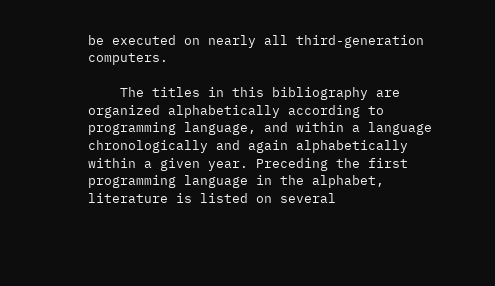be executed on nearly all third-generation computers.

    The titles in this bibliography are organized alphabetically according to programming language, and within a language chronologically and again alphabetically within a given year. Preceding the first programming language in the alphabet, literature is listed on several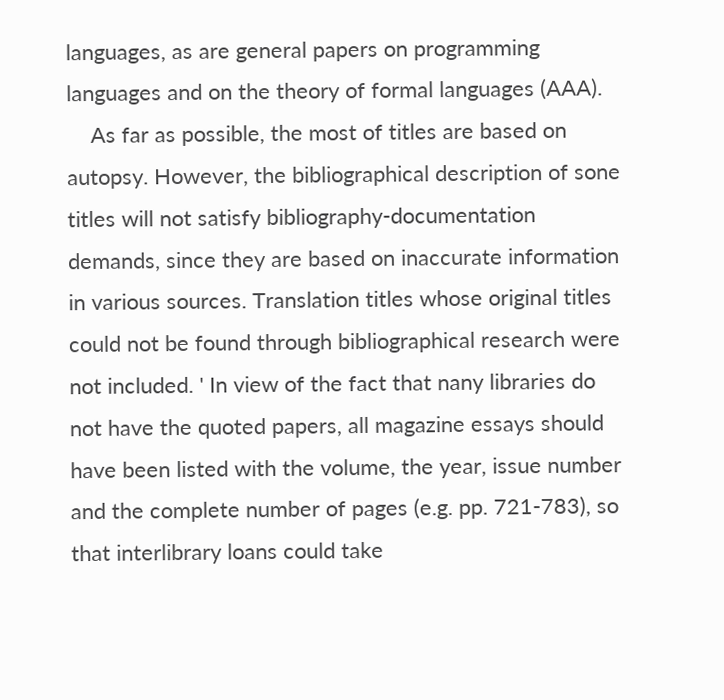languages, as are general papers on programming languages and on the theory of formal languages (AAA).
    As far as possible, the most of titles are based on autopsy. However, the bibliographical description of sone titles will not satisfy bibliography-documentation demands, since they are based on inaccurate information in various sources. Translation titles whose original titles could not be found through bibliographical research were not included. ' In view of the fact that nany libraries do not have the quoted papers, all magazine essays should have been listed with the volume, the year, issue number and the complete number of pages (e.g. pp. 721-783), so that interlibrary loans could take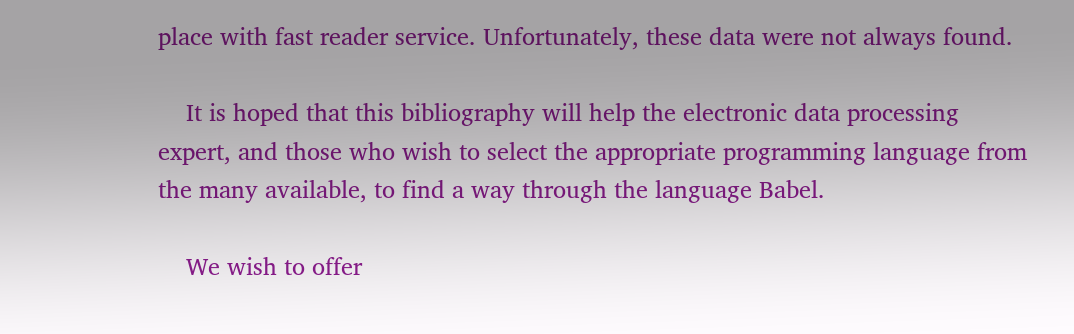place with fast reader service. Unfortunately, these data were not always found.

    It is hoped that this bibliography will help the electronic data processing expert, and those who wish to select the appropriate programming language from the many available, to find a way through the language Babel.

    We wish to offer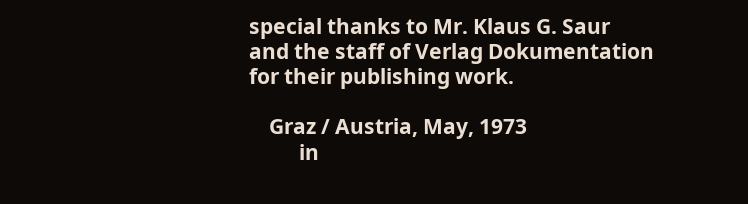special thanks to Mr. Klaus G. Saur and the staff of Verlag Dokumentation for their publishing work.

    Graz / Austria, May, 1973
          in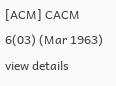[ACM] CACM 6(03) (Mar 1963) view details